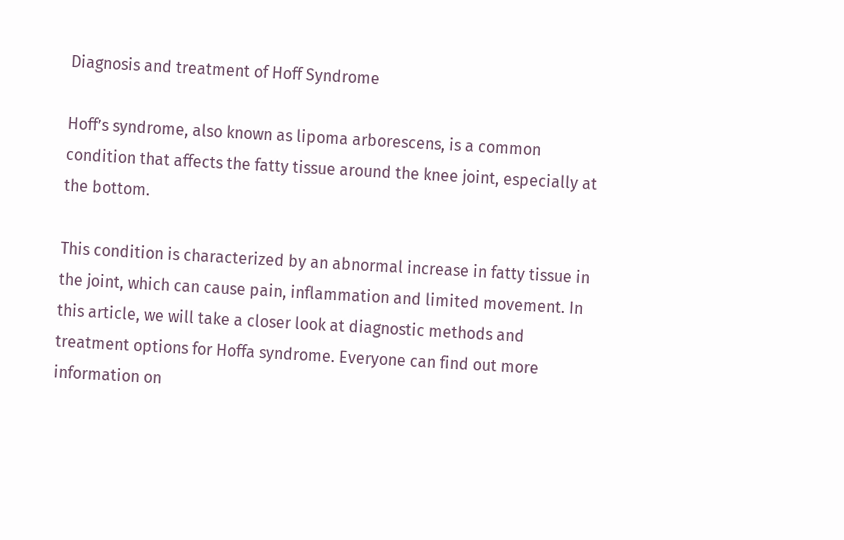Diagnosis and treatment of Hoff Syndrome

Hoff’s syndrome, also known as lipoma arborescens, is a common condition that affects the fatty tissue around the knee joint, especially at the bottom.

This condition is characterized by an abnormal increase in fatty tissue in the joint, which can cause pain, inflammation and limited movement. In this article, we will take a closer look at diagnostic methods and treatment options for Hoffa syndrome. Everyone can find out more information on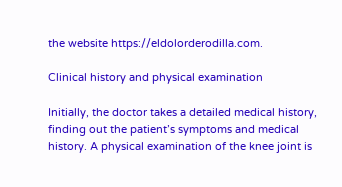the website https://eldolorderodilla.com.

Clinical history and physical examination

Initially, the doctor takes a detailed medical history, finding out the patient’s symptoms and medical history. A physical examination of the knee joint is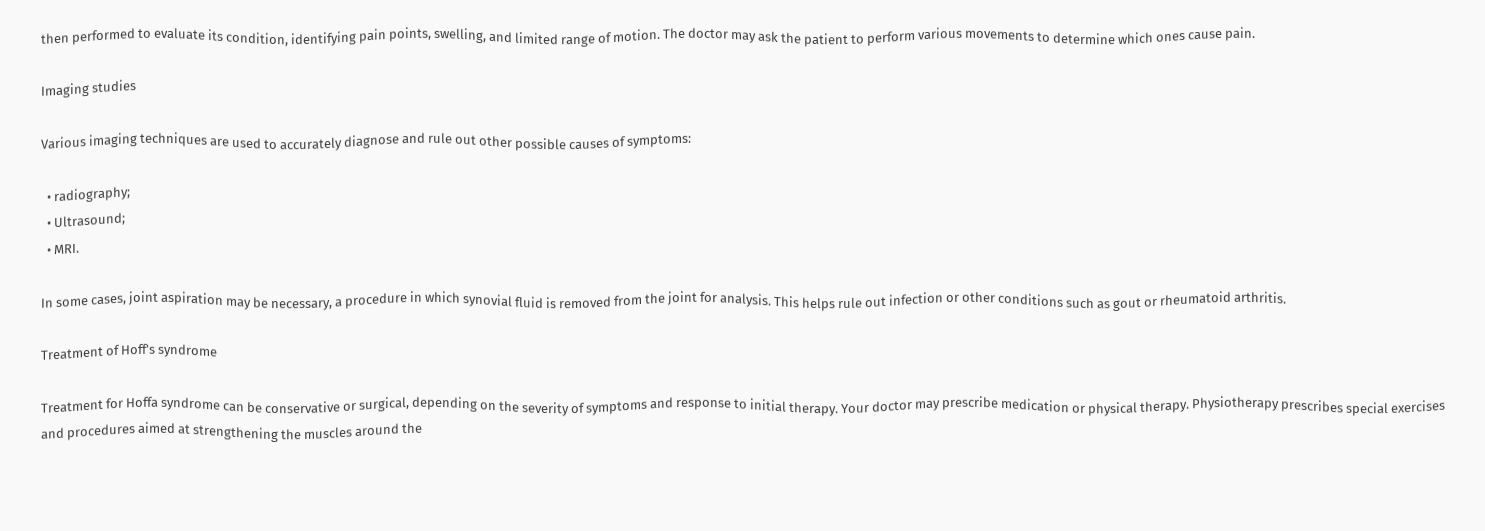then performed to evaluate its condition, identifying pain points, swelling, and limited range of motion. The doctor may ask the patient to perform various movements to determine which ones cause pain.

Imaging studies

Various imaging techniques are used to accurately diagnose and rule out other possible causes of symptoms:

  • radiography;
  • Ultrasound;
  • MRI.

In some cases, joint aspiration may be necessary, a procedure in which synovial fluid is removed from the joint for analysis. This helps rule out infection or other conditions such as gout or rheumatoid arthritis.

Treatment of Hoff’s syndrome

Treatment for Hoffa syndrome can be conservative or surgical, depending on the severity of symptoms and response to initial therapy. Your doctor may prescribe medication or physical therapy. Physiotherapy prescribes special exercises and procedures aimed at strengthening the muscles around the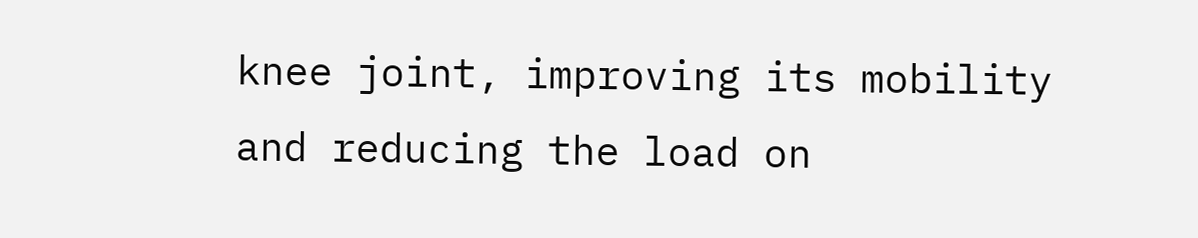knee joint, improving its mobility and reducing the load on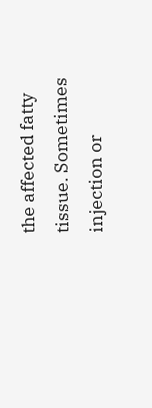the affected fatty tissue. Sometimes injection or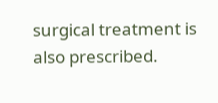surgical treatment is also prescribed.